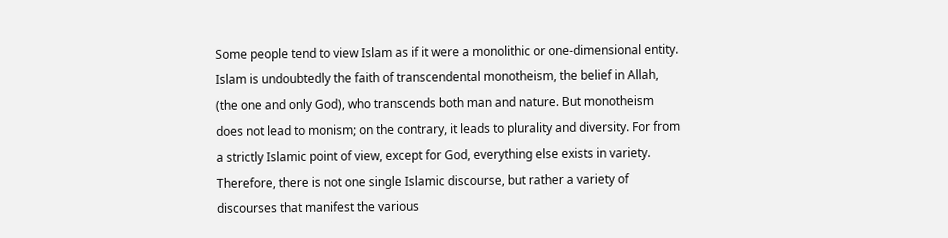Some people tend to view Islam as if it were a monolithic or one-dimensional entity. Islam is undoubtedly the faith of transcendental monotheism, the belief in Allah, (the one and only God), who transcends both man and nature. But monotheism does not lead to monism; on the contrary, it leads to plurality and diversity. For from a strictly Islamic point of view, except for God, everything else exists in variety. Therefore, there is not one single Islamic discourse, but rather a variety of discourses that manifest the various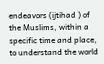endeavors (ijtihad ) of the Muslims, within a specific time and place, to understand the world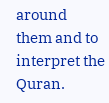around them and to interpret the Quran.